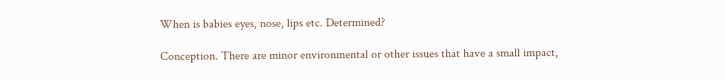When is babies eyes, nose, lips etc. Determined?

Conception. There are minor environmental or other issues that have a small impact,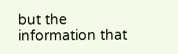but the information that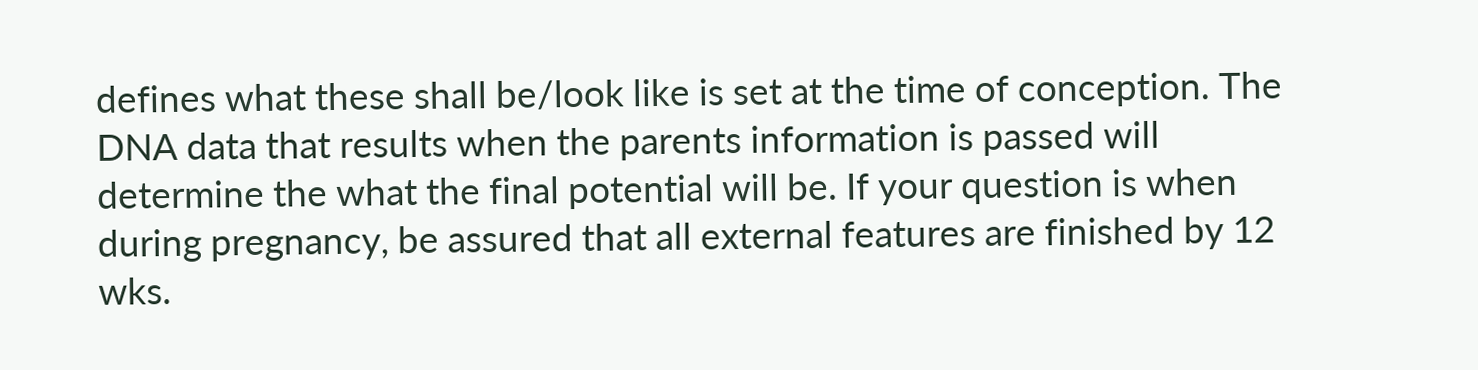defines what these shall be/look like is set at the time of conception. The DNA data that results when the parents information is passed will determine the what the final potential will be. If your question is when during pregnancy, be assured that all external features are finished by 12 wks.